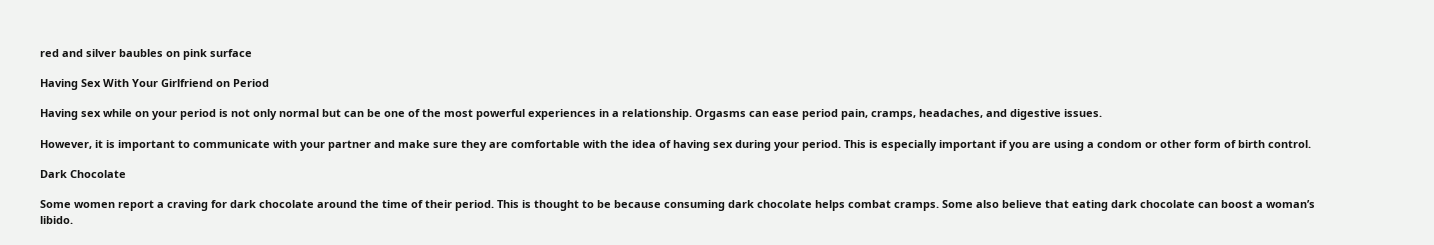red and silver baubles on pink surface

Having Sex With Your Girlfriend on Period

Having sex while on your period is not only normal but can be one of the most powerful experiences in a relationship. Orgasms can ease period pain, cramps, headaches, and digestive issues.

However, it is important to communicate with your partner and make sure they are comfortable with the idea of having sex during your period. This is especially important if you are using a condom or other form of birth control.

Dark Chocolate

Some women report a craving for dark chocolate around the time of their period. This is thought to be because consuming dark chocolate helps combat cramps. Some also believe that eating dark chocolate can boost a woman’s libido.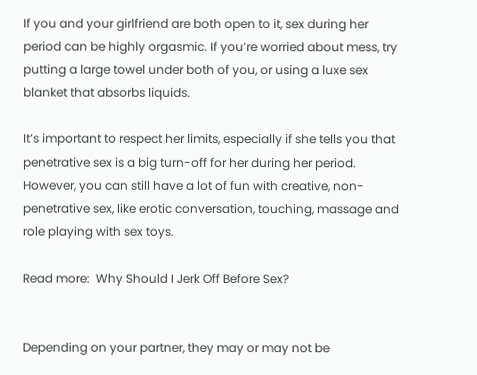If you and your girlfriend are both open to it, sex during her period can be highly orgasmic. If you’re worried about mess, try putting a large towel under both of you, or using a luxe sex blanket that absorbs liquids.

It’s important to respect her limits, especially if she tells you that penetrative sex is a big turn-off for her during her period. However, you can still have a lot of fun with creative, non-penetrative sex, like erotic conversation, touching, massage and role playing with sex toys.

Read more:  Why Should I Jerk Off Before Sex?


Depending on your partner, they may or may not be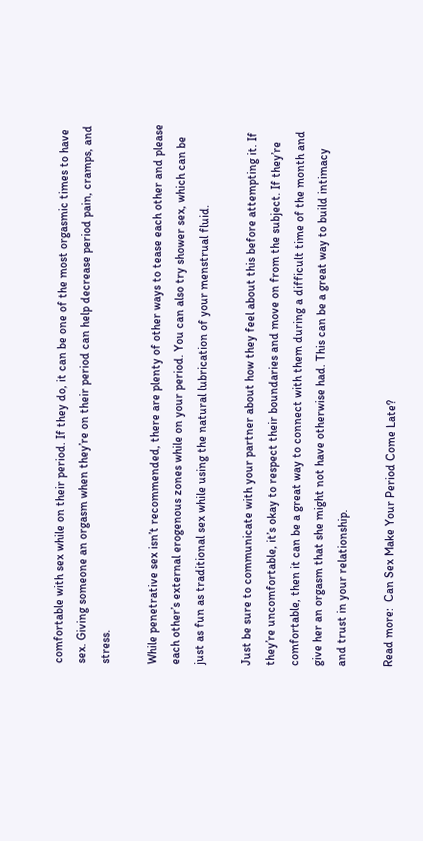comfortable with sex while on their period. If they do, it can be one of the most orgasmic times to have sex. Giving someone an orgasm when they’re on their period can help decrease period pain, cramps, and stress.

While penetrative sex isn’t recommended, there are plenty of other ways to tease each other and please each other’s external erogenous zones while on your period. You can also try shower sex, which can be just as fun as traditional sex while using the natural lubrication of your menstrual fluid.

Just be sure to communicate with your partner about how they feel about this before attempting it. If they’re uncomfortable, it’s okay to respect their boundaries and move on from the subject. If they’re comfortable, then it can be a great way to connect with them during a difficult time of the month and give her an orgasm that she might not have otherwise had. This can be a great way to build intimacy and trust in your relationship.

Read more:  Can Sex Make Your Period Come Late?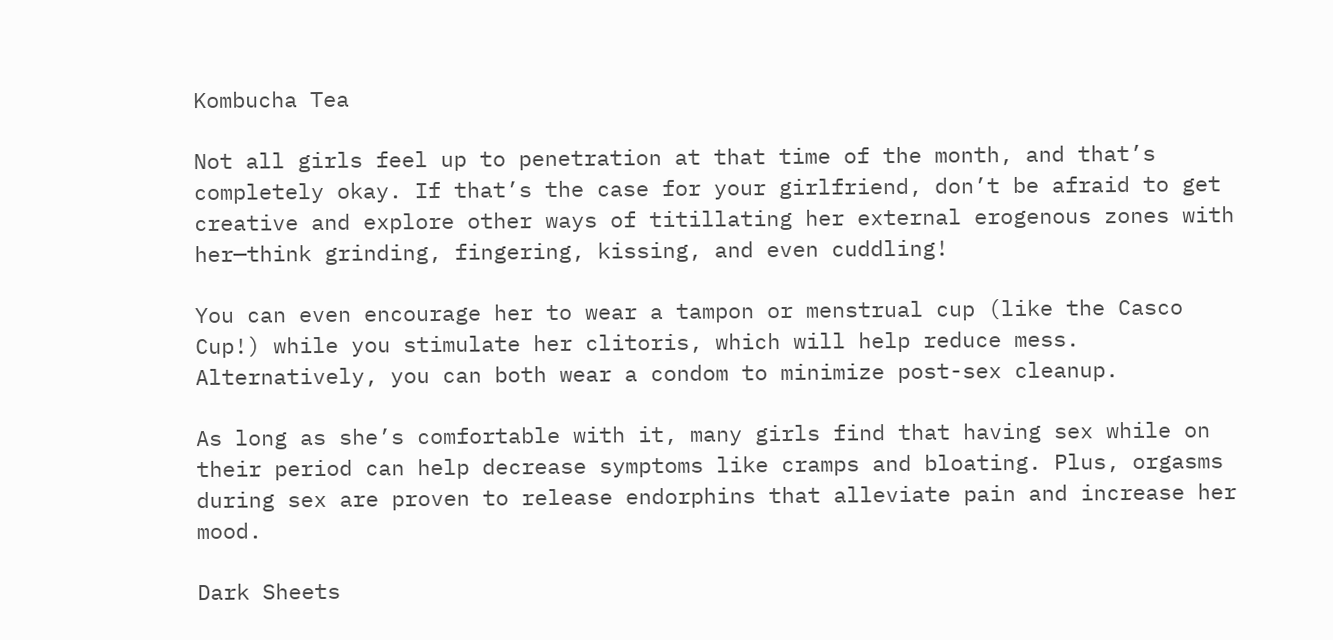Kombucha Tea

Not all girls feel up to penetration at that time of the month, and that’s completely okay. If that’s the case for your girlfriend, don’t be afraid to get creative and explore other ways of titillating her external erogenous zones with her—think grinding, fingering, kissing, and even cuddling!

You can even encourage her to wear a tampon or menstrual cup (like the Casco Cup!) while you stimulate her clitoris, which will help reduce mess. Alternatively, you can both wear a condom to minimize post-sex cleanup.

As long as she’s comfortable with it, many girls find that having sex while on their period can help decrease symptoms like cramps and bloating. Plus, orgasms during sex are proven to release endorphins that alleviate pain and increase her mood.

Dark Sheets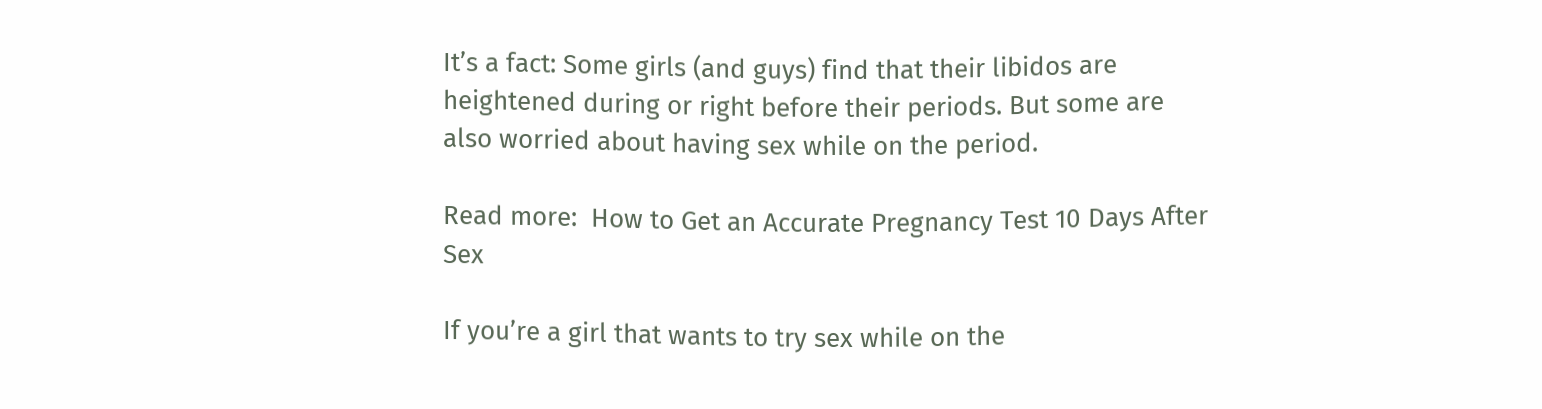It’s a fact: Some girls (and guys) find that their libidos are heightened during or right before their periods. But some are also worried about having sex while on the period.

Read more:  How to Get an Accurate Pregnancy Test 10 Days After Sex

If you’re a girl that wants to try sex while on the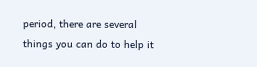period, there are several things you can do to help it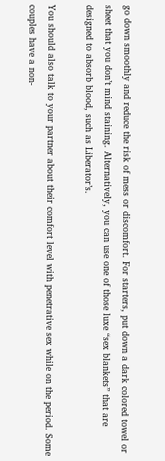go down smoothly and reduce the risk of mess or discomfort. For starters, put down a dark colored towel or sheet that you don’t mind staining. Alternatively, you can use one of those luxe “sex blankets” that are designed to absorb blood, such as Liberator’s.

You should also talk to your partner about their comfort level with penetrative sex while on the period. Some couples have a non-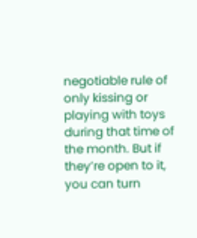negotiable rule of only kissing or playing with toys during that time of the month. But if they’re open to it, you can turn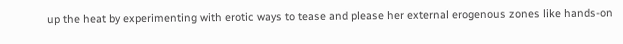up the heat by experimenting with erotic ways to tease and please her external erogenous zones like hands-on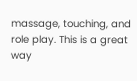massage, touching, and role play. This is a great way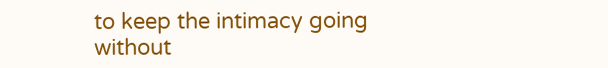to keep the intimacy going without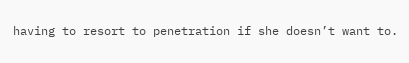having to resort to penetration if she doesn’t want to.